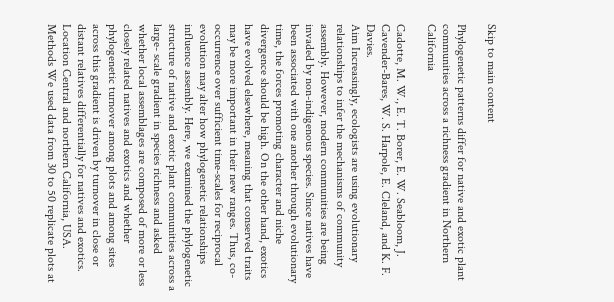Skip to main content

Phylogenetic patterns differ for native and exotic plant communities across a richness gradient in Northern California

Cadotte, M. W., E. T. Borer, E. W. Seabloom, J. Cavender-Bares, W. S. Harpole, E. Cleland, and K. F. Davies.
Aim Increasingly, ecologists are using evolutionary relationships to infer the mechanisms of community assembly. However, modern communities are being invaded by non-indigenous species. Since natives have been associated with one another through evolutionary time, the forces promoting character and niche divergence should be high. On the other hand, exotics have evolved elsewhere, meaning that conserved traits may be more important in their new ranges. Thus, co-occurrence over sufficient time-scales for reciprocal evolution may alter how phylogenetic relationships influence assembly. Here, we examined the phylogenetic structure of native and exotic plant communities across a large- scale gradient in species richness and asked whether local assemblages are composed of more or less closely related natives and exotics and whether phylogenetic turnover among plots and among sites across this gradient is driven by turnover in close or distant relatives differentially for natives and exotics.
Location Central and northern California, USA.
Methods We used data from 30 to 50 replicate plots at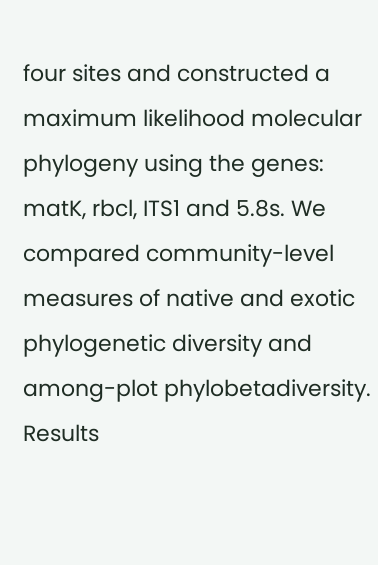four sites and constructed a maximum likelihood molecular phylogeny using the genes: matK, rbcl, ITS1 and 5.8s. We compared community-level measures of native and exotic phylogenetic diversity and among-plot phylobetadiversity.
Results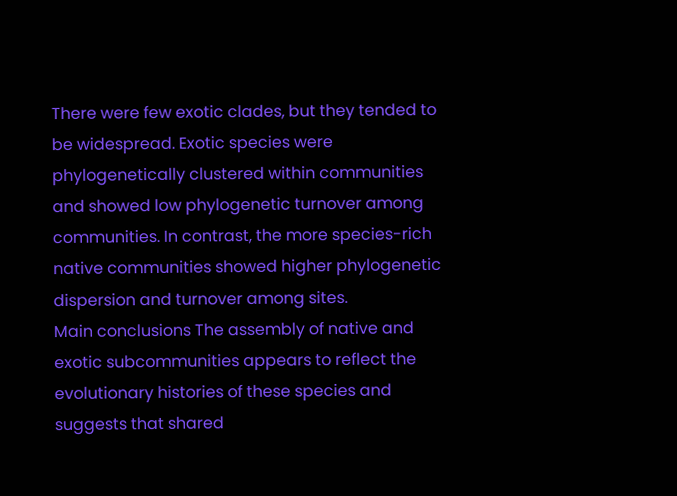There were few exotic clades, but they tended to be widespread. Exotic species were phylogenetically clustered within communities and showed low phylogenetic turnover among communities. In contrast, the more species-rich native communities showed higher phylogenetic dispersion and turnover among sites.
Main conclusions The assembly of native and exotic subcommunities appears to reflect the evolutionary histories of these species and suggests that shared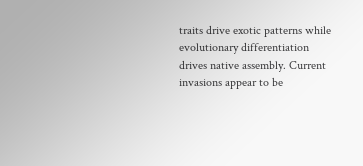traits drive exotic patterns while evolutionary differentiation drives native assembly. Current invasions appear to be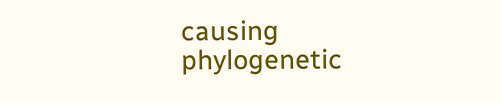causing phylogenetic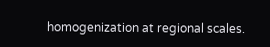homogenization at regional scales.